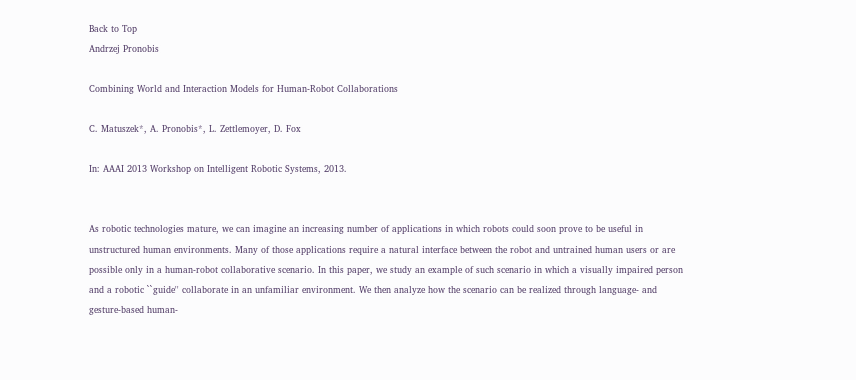Back to Top
Andrzej Pronobis

Combining World and Interaction Models for Human-Robot Collaborations

C. Matuszek*, A. Pronobis*, L. Zettlemoyer, D. Fox

In: AAAI 2013 Workshop on Intelligent Robotic Systems, 2013.


As robotic technologies mature, we can imagine an increasing number of applications in which robots could soon prove to be useful in unstructured human environments. Many of those applications require a natural interface between the robot and untrained human users or are possible only in a human-robot collaborative scenario. In this paper, we study an example of such scenario in which a visually impaired person and a robotic ``guide'' collaborate in an unfamiliar environment. We then analyze how the scenario can be realized through language- and gesture-based human-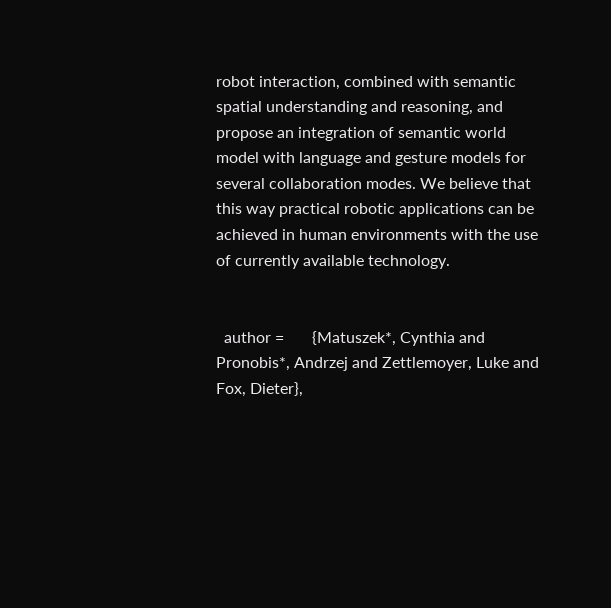robot interaction, combined with semantic spatial understanding and reasoning, and propose an integration of semantic world model with language and gesture models for several collaboration modes. We believe that this way practical robotic applications can be achieved in human environments with the use of currently available technology.


  author =       {Matuszek*, Cynthia and Pronobis*, Andrzej and Zettlemoyer, Luke and Fox, Dieter},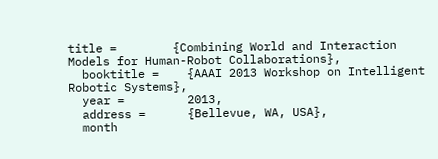title =        {Combining World and Interaction Models for Human-Robot Collaborations},
  booktitle =    {AAAI 2013 Workshop on Intelligent Robotic Systems},
  year =         2013,
  address =      {Bellevue, WA, USA},
  month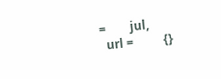=        jul,
  url =          {}